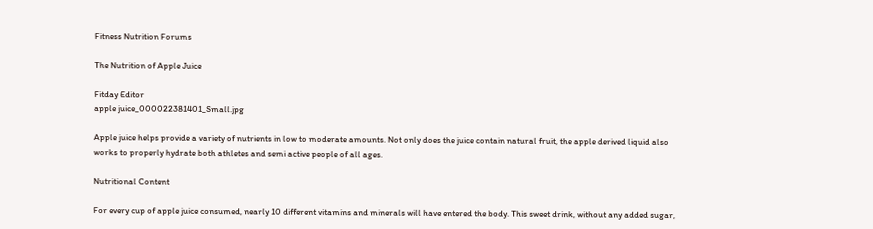Fitness Nutrition Forums

The Nutrition of Apple Juice

Fitday Editor
apple juice_000022381401_Small.jpg

Apple juice helps provide a variety of nutrients in low to moderate amounts. Not only does the juice contain natural fruit, the apple derived liquid also works to properly hydrate both athletes and semi active people of all ages.

Nutritional Content

For every cup of apple juice consumed, nearly 10 different vitamins and minerals will have entered the body. This sweet drink, without any added sugar,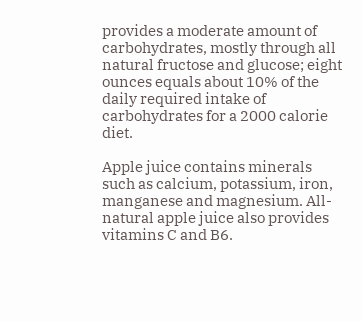provides a moderate amount of carbohydrates, mostly through all natural fructose and glucose; eight ounces equals about 10% of the daily required intake of carbohydrates for a 2000 calorie diet.

Apple juice contains minerals such as calcium, potassium, iron, manganese and magnesium. All-natural apple juice also provides vitamins C and B6.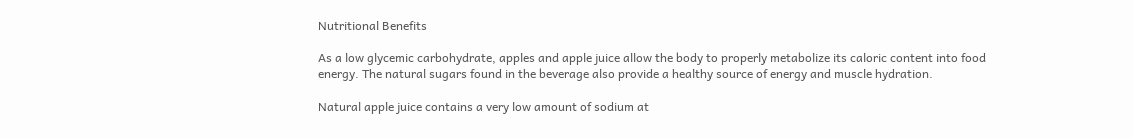Nutritional Benefits

As a low glycemic carbohydrate, apples and apple juice allow the body to properly metabolize its caloric content into food energy. The natural sugars found in the beverage also provide a healthy source of energy and muscle hydration.

Natural apple juice contains a very low amount of sodium at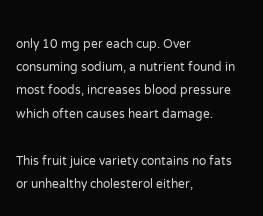only 10 mg per each cup. Over consuming sodium, a nutrient found in most foods, increases blood pressure which often causes heart damage.

This fruit juice variety contains no fats or unhealthy cholesterol either,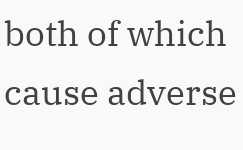both of which cause adverse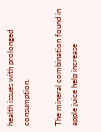health issues with prolonged consumption.

The mineral combination found in apple juice help increase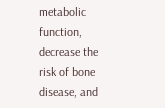metabolic function, decrease the risk of bone disease, and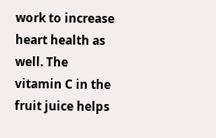work to increase heart health as well. The vitamin C in the fruit juice helps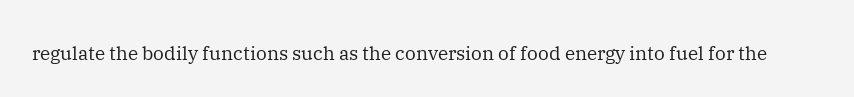regulate the bodily functions such as the conversion of food energy into fuel for the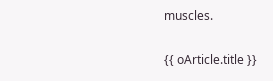muscles.

{{ oArticle.title }}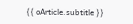{{ oArticle.subtitle }}